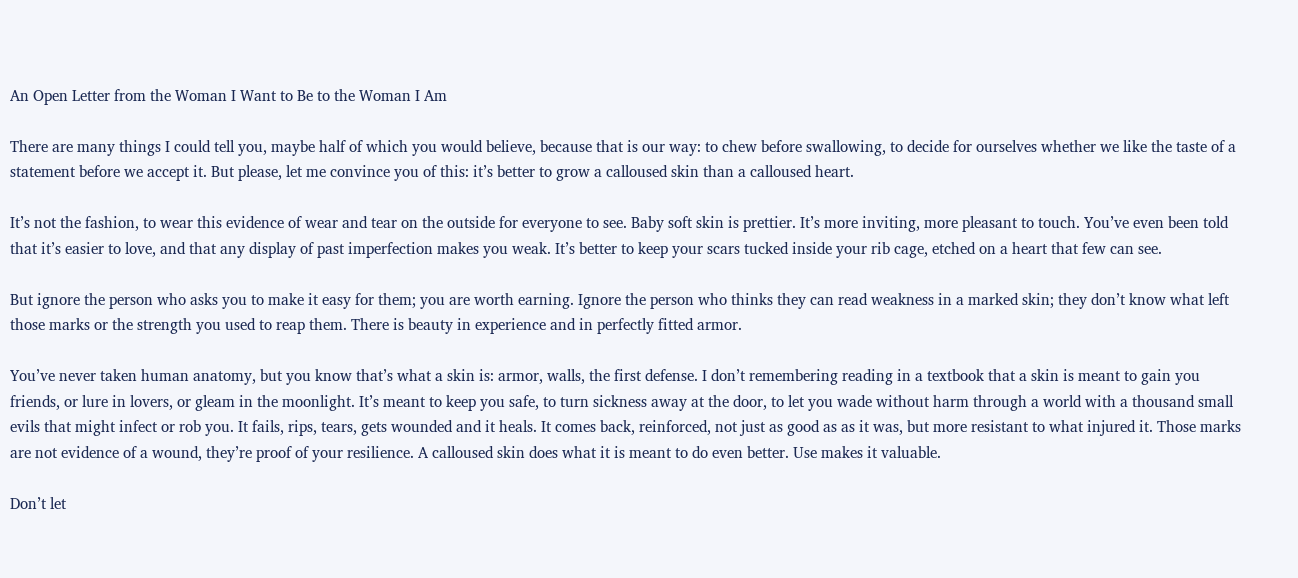An Open Letter from the Woman I Want to Be to the Woman I Am

There are many things I could tell you, maybe half of which you would believe, because that is our way: to chew before swallowing, to decide for ourselves whether we like the taste of a statement before we accept it. But please, let me convince you of this: it’s better to grow a calloused skin than a calloused heart.

It’s not the fashion, to wear this evidence of wear and tear on the outside for everyone to see. Baby soft skin is prettier. It’s more inviting, more pleasant to touch. You’ve even been told that it’s easier to love, and that any display of past imperfection makes you weak. It’s better to keep your scars tucked inside your rib cage, etched on a heart that few can see.

But ignore the person who asks you to make it easy for them; you are worth earning. Ignore the person who thinks they can read weakness in a marked skin; they don’t know what left those marks or the strength you used to reap them. There is beauty in experience and in perfectly fitted armor.

You’ve never taken human anatomy, but you know that’s what a skin is: armor, walls, the first defense. I don’t remembering reading in a textbook that a skin is meant to gain you friends, or lure in lovers, or gleam in the moonlight. It’s meant to keep you safe, to turn sickness away at the door, to let you wade without harm through a world with a thousand small evils that might infect or rob you. It fails, rips, tears, gets wounded and it heals. It comes back, reinforced, not just as good as as it was, but more resistant to what injured it. Those marks are not evidence of a wound, they’re proof of your resilience. A calloused skin does what it is meant to do even better. Use makes it valuable.

Don’t let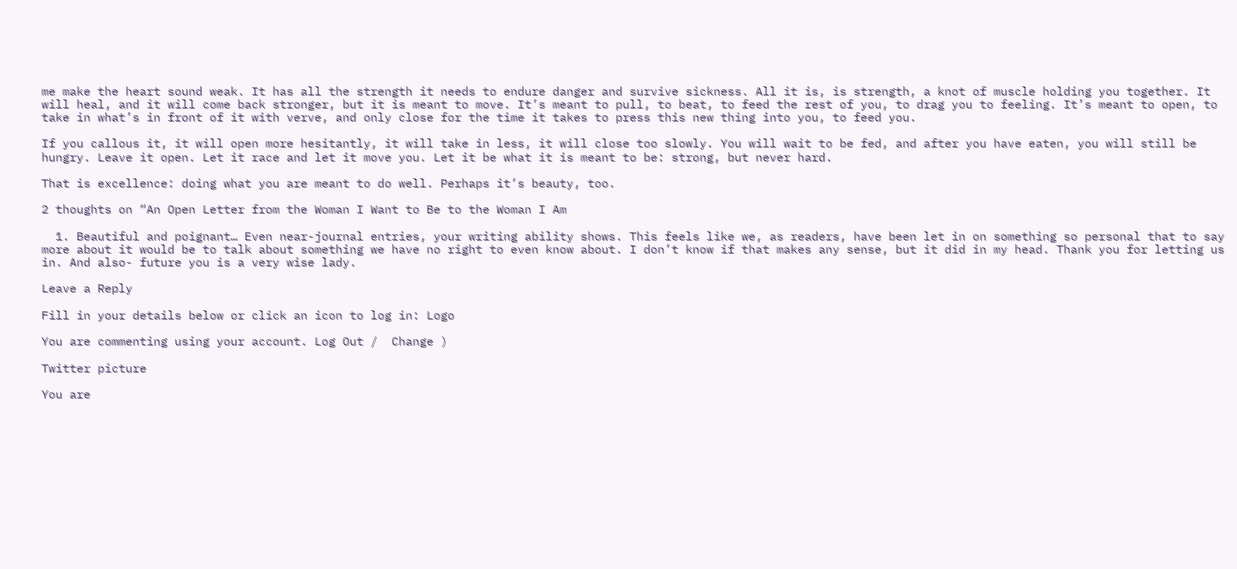me make the heart sound weak. It has all the strength it needs to endure danger and survive sickness. All it is, is strength, a knot of muscle holding you together. It will heal, and it will come back stronger, but it is meant to move. It’s meant to pull, to beat, to feed the rest of you, to drag you to feeling. It’s meant to open, to take in what’s in front of it with verve, and only close for the time it takes to press this new thing into you, to feed you.

If you callous it, it will open more hesitantly, it will take in less, it will close too slowly. You will wait to be fed, and after you have eaten, you will still be hungry. Leave it open. Let it race and let it move you. Let it be what it is meant to be: strong, but never hard.

That is excellence: doing what you are meant to do well. Perhaps it’s beauty, too.

2 thoughts on “An Open Letter from the Woman I Want to Be to the Woman I Am

  1. Beautiful and poignant… Even near-journal entries, your writing ability shows. This feels like we, as readers, have been let in on something so personal that to say more about it would be to talk about something we have no right to even know about. I don’t know if that makes any sense, but it did in my head. Thank you for letting us in. And also- future you is a very wise lady.

Leave a Reply

Fill in your details below or click an icon to log in: Logo

You are commenting using your account. Log Out /  Change )

Twitter picture

You are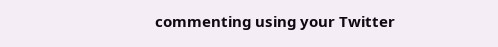commenting using your Twitter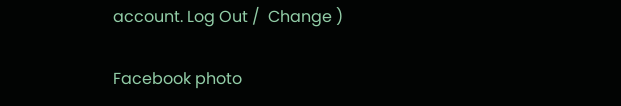account. Log Out /  Change )

Facebook photo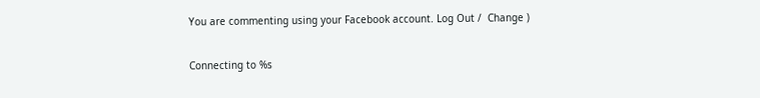You are commenting using your Facebook account. Log Out /  Change )

Connecting to %s